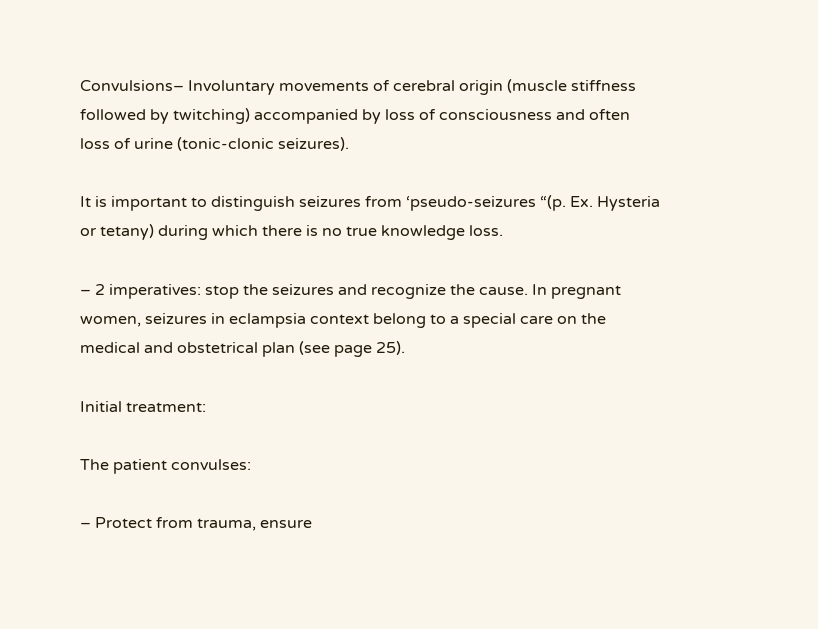Convulsions– Involuntary movements of cerebral origin (muscle stiffness followed by twitching) accompanied by loss of consciousness and often loss of urine (tonic-clonic seizures).

It is important to distinguish seizures from ‘pseudo-seizures “(p. Ex. Hysteria or tetany) during which there is no true knowledge loss.

– 2 imperatives: stop the seizures and recognize the cause. In pregnant women, seizures in eclampsia context belong to a special care on the medical and obstetrical plan (see page 25).

Initial treatment:

The patient convulses:

– Protect from trauma, ensure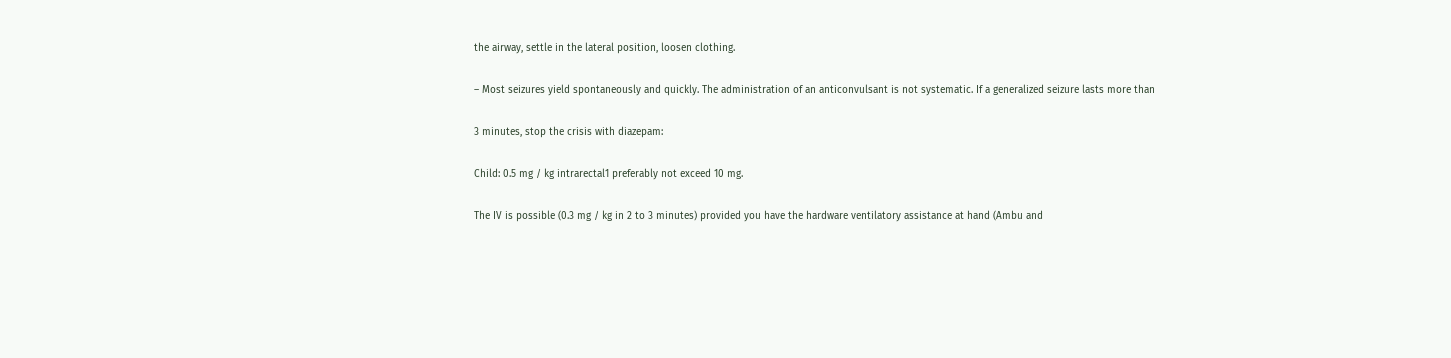the airway, settle in the lateral position, loosen clothing.

– Most seizures yield spontaneously and quickly. The administration of an anticonvulsant is not systematic. If a generalized seizure lasts more than

3 minutes, stop the crisis with diazepam:

Child: 0.5 mg / kg intrarectal1 preferably not exceed 10 mg.

The IV is possible (0.3 mg / kg in 2 to 3 minutes) provided you have the hardware ventilatory assistance at hand (Ambu and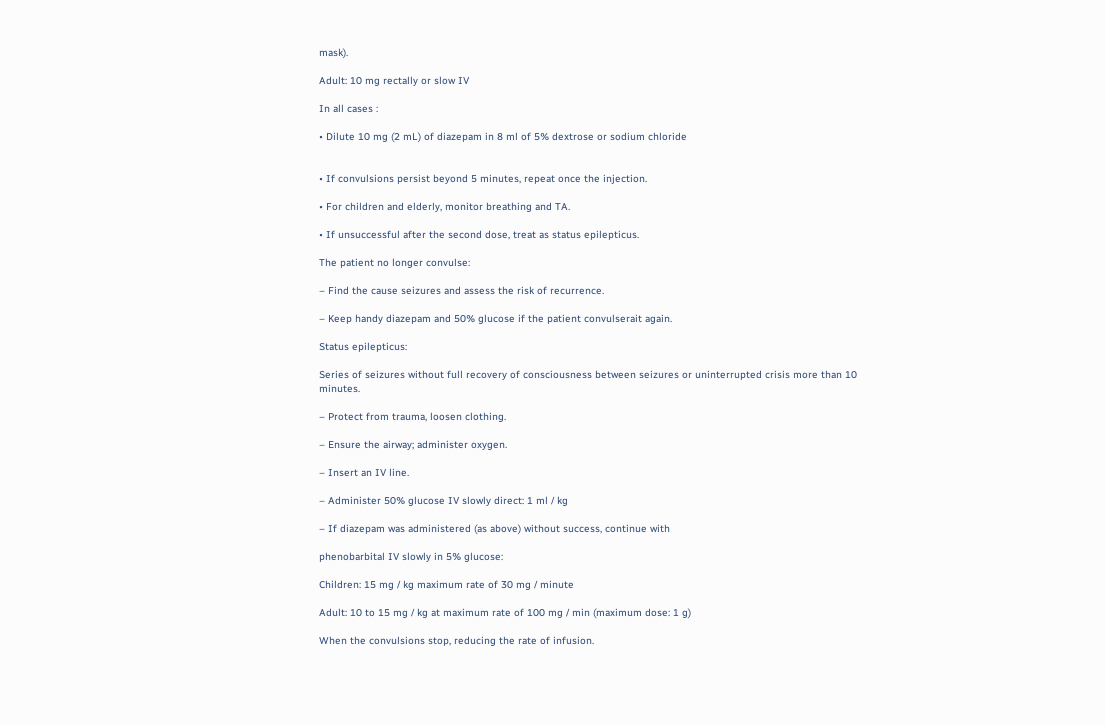mask).

Adult: 10 mg rectally or slow IV

In all cases :

• Dilute 10 mg (2 mL) of diazepam in 8 ml of 5% dextrose or sodium chloride


• If convulsions persist beyond 5 minutes, repeat once the injection.

• For children and elderly, monitor breathing and TA.

• If unsuccessful after the second dose, treat as status epilepticus.

The patient no longer convulse:

– Find the cause seizures and assess the risk of recurrence.

– Keep handy diazepam and 50% glucose if the patient convulserait again.

Status epilepticus:

Series of seizures without full recovery of consciousness between seizures or uninterrupted crisis more than 10 minutes.

– Protect from trauma, loosen clothing.

– Ensure the airway; administer oxygen.

– Insert an IV line.

– Administer 50% glucose IV slowly direct: 1 ml / kg

– If diazepam was administered (as above) without success, continue with

phenobarbital IV slowly in 5% glucose:

Children: 15 mg / kg maximum rate of 30 mg / minute

Adult: 10 to 15 mg / kg at maximum rate of 100 mg / min (maximum dose: 1 g)

When the convulsions stop, reducing the rate of infusion.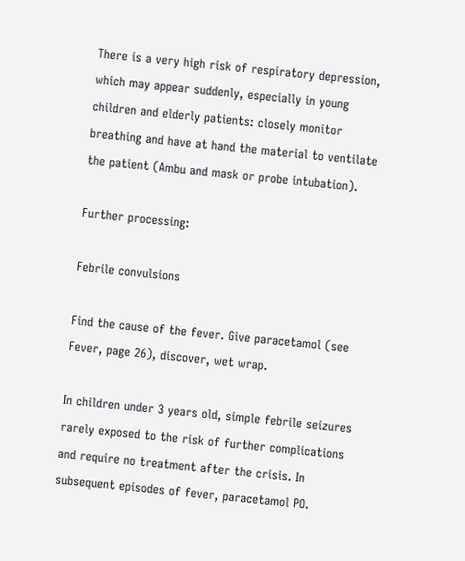There is a very high risk of respiratory depression, which may appear suddenly, especially in young children and elderly patients: closely monitor breathing and have at hand the material to ventilate the patient (Ambu and mask or probe intubation).

Further processing:

Febrile convulsions

Find the cause of the fever. Give paracetamol (see Fever, page 26), discover, wet wrap.

In children under 3 years old, simple febrile seizures rarely exposed to the risk of further complications and require no treatment after the crisis. In subsequent episodes of fever, paracetamol PO.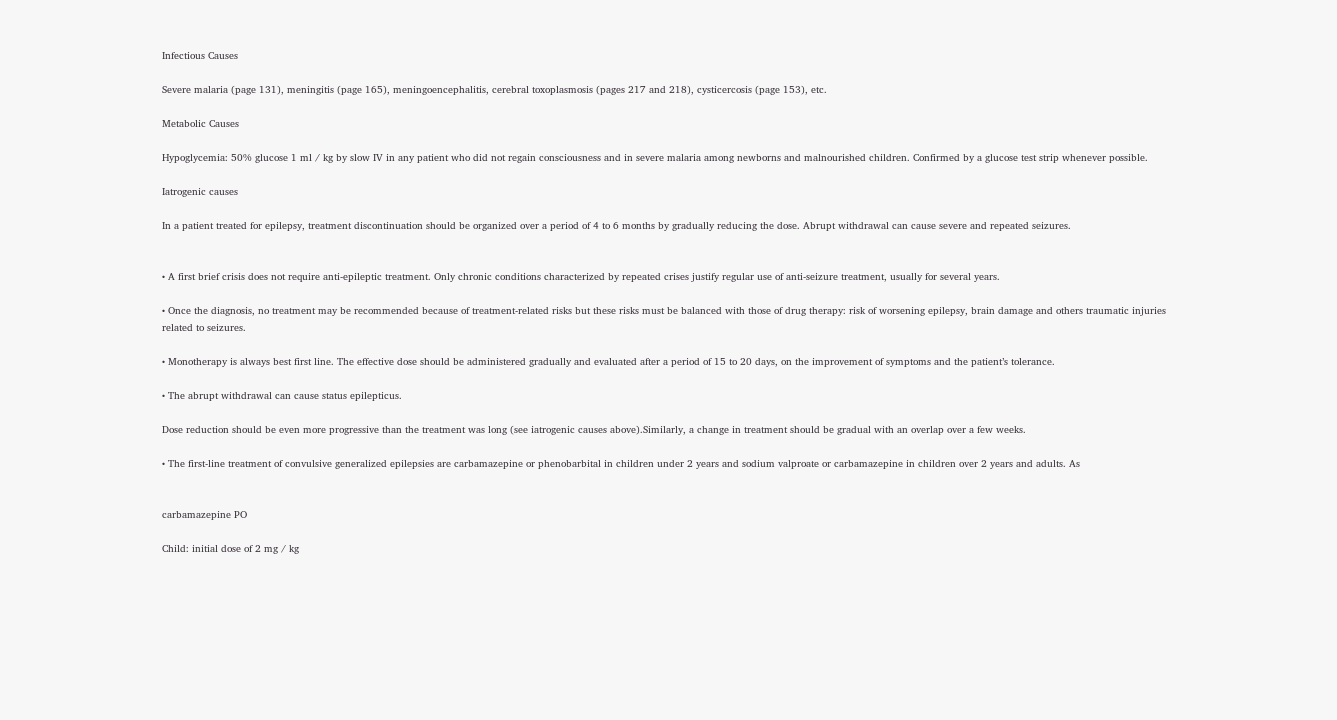Infectious Causes

Severe malaria (page 131), meningitis (page 165), meningoencephalitis, cerebral toxoplasmosis (pages 217 and 218), cysticercosis (page 153), etc.

Metabolic Causes

Hypoglycemia: 50% glucose 1 ml / kg by slow IV in any patient who did not regain consciousness and in severe malaria among newborns and malnourished children. Confirmed by a glucose test strip whenever possible.

Iatrogenic causes

In a patient treated for epilepsy, treatment discontinuation should be organized over a period of 4 to 6 months by gradually reducing the dose. Abrupt withdrawal can cause severe and repeated seizures.


• A first brief crisis does not require anti-epileptic treatment. Only chronic conditions characterized by repeated crises justify regular use of anti-seizure treatment, usually for several years.

• Once the diagnosis, no treatment may be recommended because of treatment-related risks but these risks must be balanced with those of drug therapy: risk of worsening epilepsy, brain damage and others traumatic injuries related to seizures.

• Monotherapy is always best first line. The effective dose should be administered gradually and evaluated after a period of 15 to 20 days, on the improvement of symptoms and the patient’s tolerance.

• The abrupt withdrawal can cause status epilepticus.

Dose reduction should be even more progressive than the treatment was long (see iatrogenic causes above).Similarly, a change in treatment should be gradual with an overlap over a few weeks.

• The first-line treatment of convulsive generalized epilepsies are carbamazepine or phenobarbital in children under 2 years and sodium valproate or carbamazepine in children over 2 years and adults. As


carbamazepine PO

Child: initial dose of 2 mg / kg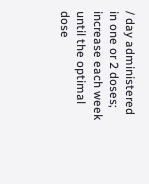/ day administered in one or 2 doses; increase each week until the optimal dose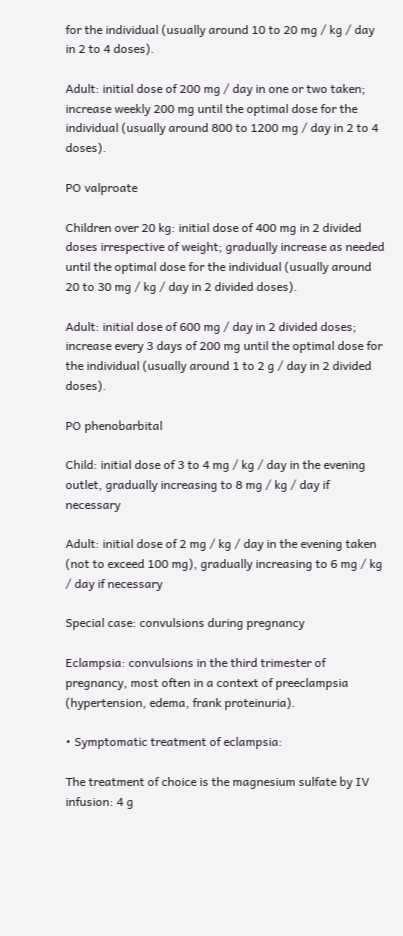for the individual (usually around 10 to 20 mg / kg / day in 2 to 4 doses).

Adult: initial dose of 200 mg / day in one or two taken; increase weekly 200 mg until the optimal dose for the individual (usually around 800 to 1200 mg / day in 2 to 4 doses).

PO valproate

Children over 20 kg: initial dose of 400 mg in 2 divided doses irrespective of weight; gradually increase as needed until the optimal dose for the individual (usually around 20 to 30 mg / kg / day in 2 divided doses).

Adult: initial dose of 600 mg / day in 2 divided doses; increase every 3 days of 200 mg until the optimal dose for the individual (usually around 1 to 2 g / day in 2 divided doses).

PO phenobarbital

Child: initial dose of 3 to 4 mg / kg / day in the evening outlet, gradually increasing to 8 mg / kg / day if necessary

Adult: initial dose of 2 mg / kg / day in the evening taken (not to exceed 100 mg), gradually increasing to 6 mg / kg / day if necessary

Special case: convulsions during pregnancy

Eclampsia: convulsions in the third trimester of pregnancy, most often in a context of preeclampsia (hypertension, edema, frank proteinuria).

• Symptomatic treatment of eclampsia:

The treatment of choice is the magnesium sulfate by IV infusion: 4 g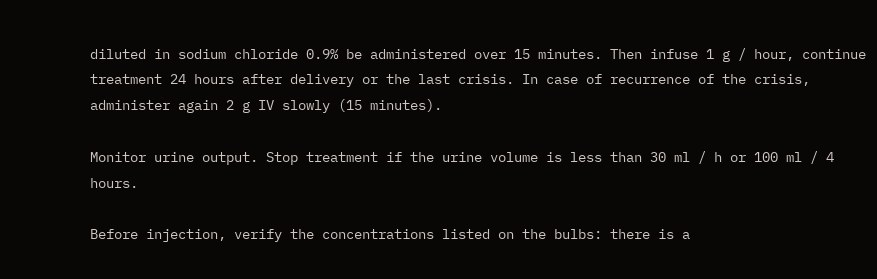diluted in sodium chloride 0.9% be administered over 15 minutes. Then infuse 1 g / hour, continue treatment 24 hours after delivery or the last crisis. In case of recurrence of the crisis, administer again 2 g IV slowly (15 minutes).

Monitor urine output. Stop treatment if the urine volume is less than 30 ml / h or 100 ml / 4 hours.

Before injection, verify the concentrations listed on the bulbs: there is a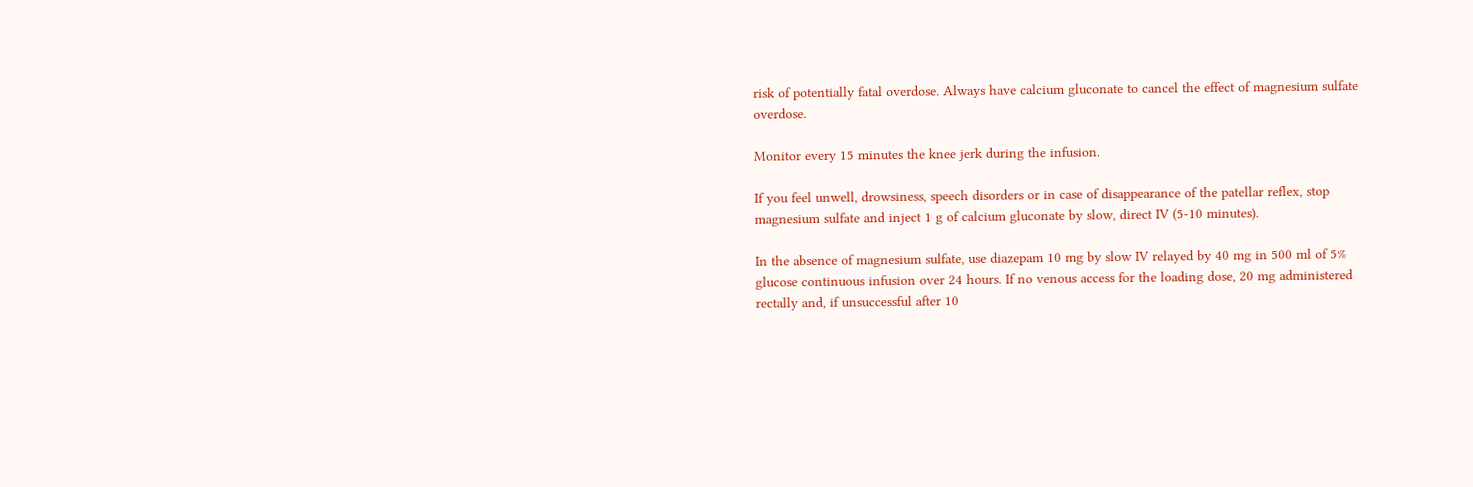risk of potentially fatal overdose. Always have calcium gluconate to cancel the effect of magnesium sulfate overdose.

Monitor every 15 minutes the knee jerk during the infusion.

If you feel unwell, drowsiness, speech disorders or in case of disappearance of the patellar reflex, stop magnesium sulfate and inject 1 g of calcium gluconate by slow, direct IV (5-10 minutes).

In the absence of magnesium sulfate, use diazepam 10 mg by slow IV relayed by 40 mg in 500 ml of 5% glucose continuous infusion over 24 hours. If no venous access for the loading dose, 20 mg administered rectally and, if unsuccessful after 10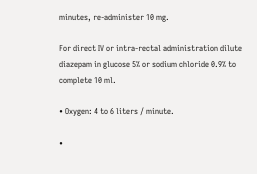minutes, re-administer 10 mg.

For direct IV or intra-rectal administration dilute diazepam in glucose 5% or sodium chloride 0.9% to complete 10 ml.

• Oxygen: 4 to 6 liters / minute.

•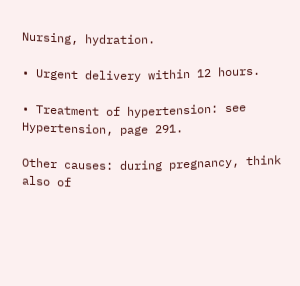Nursing, hydration.

• Urgent delivery within 12 hours.

• Treatment of hypertension: see Hypertension, page 291.

Other causes: during pregnancy, think also of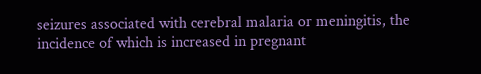seizures associated with cerebral malaria or meningitis, the incidence of which is increased in pregnant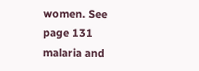women. See page 131 malaria and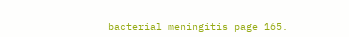bacterial meningitis page 165.